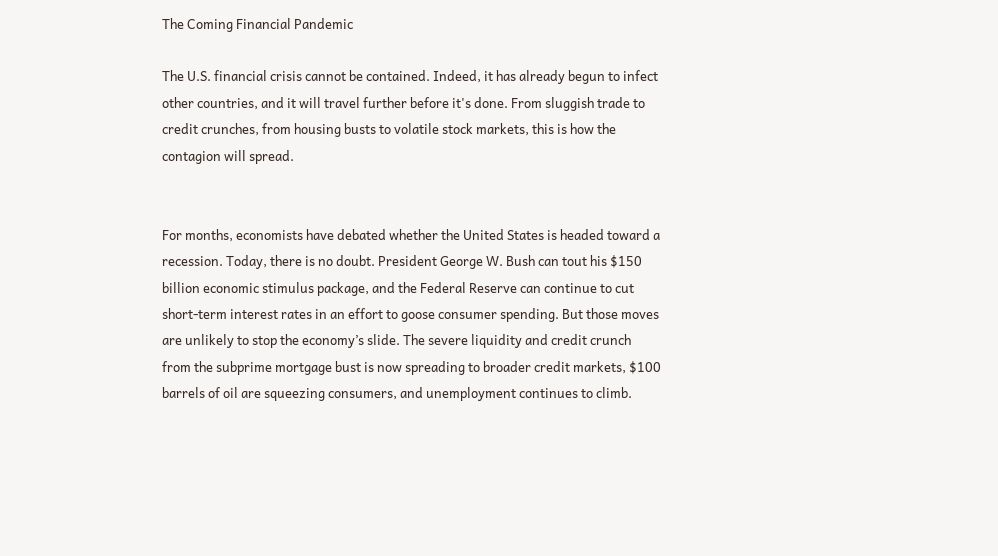The Coming Financial Pandemic

The U.S. financial crisis cannot be contained. Indeed, it has already begun to infect other countries, and it will travel further before it's done. From sluggish trade to credit crunches, from housing busts to volatile stock markets, this is how the contagion will spread.


For months, economists have debated whether the United States is headed toward a recession. Today, there is no doubt. President George W. Bush can tout his $150 billion economic stimulus package, and the Federal Reserve can continue to cut short-term interest rates in an effort to goose consumer spending. But those moves are unlikely to stop the economy’s slide. The severe liquidity and credit crunch from the subprime mortgage bust is now spreading to broader credit markets, $100 barrels of oil are squeezing consumers, and unemployment continues to climb.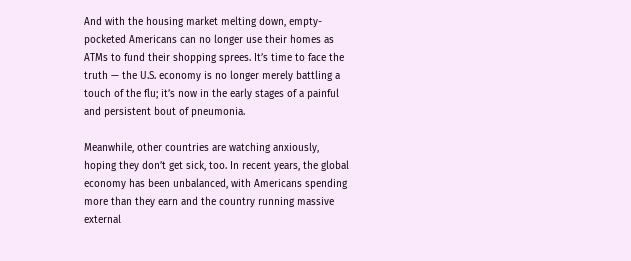And with the housing market melting down, empty-pocketed Americans can no longer use their homes as ATMs to fund their shopping sprees. It’s time to face the truth — the U.S. economy is no longer merely battling a touch of the flu; it’s now in the early stages of a painful and persistent bout of pneumonia.

Meanwhile, other countries are watching anxiously, hoping they don’t get sick, too. In recent years, the global economy has been unbalanced, with Americans spending more than they earn and the country running massive external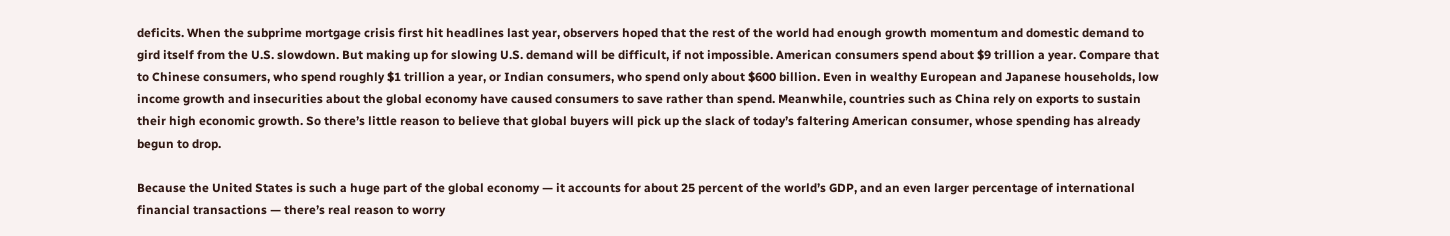deficits. When the subprime mortgage crisis first hit headlines last year, observers hoped that the rest of the world had enough growth momentum and domestic demand to gird itself from the U.S. slowdown. But making up for slowing U.S. demand will be difficult, if not impossible. American consumers spend about $9 trillion a year. Compare that to Chinese consumers, who spend roughly $1 trillion a year, or Indian consumers, who spend only about $600 billion. Even in wealthy European and Japanese households, low income growth and insecurities about the global economy have caused consumers to save rather than spend. Meanwhile, countries such as China rely on exports to sustain their high economic growth. So there’s little reason to believe that global buyers will pick up the slack of today’s faltering American consumer, whose spending has already begun to drop.

Because the United States is such a huge part of the global economy — it accounts for about 25 percent of the world’s GDP, and an even larger percentage of international financial transactions — there’s real reason to worry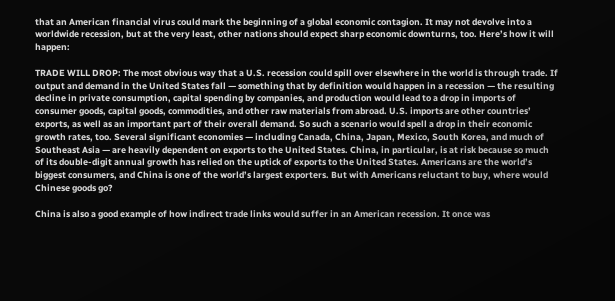that an American financial virus could mark the beginning of a global economic contagion. It may not devolve into a worldwide recession, but at the very least, other nations should expect sharp economic downturns, too. Here’s how it will happen:

TRADE WILL DROP: The most obvious way that a U.S. recession could spill over elsewhere in the world is through trade. If output and demand in the United States fall — something that by definition would happen in a recession — the resulting decline in private consumption, capital spending by companies, and production would lead to a drop in imports of consumer goods, capital goods, commodities, and other raw materials from abroad. U.S. imports are other countries’ exports, as well as an important part of their overall demand. So such a scenario would spell a drop in their economic growth rates, too. Several significant economies — including Canada, China, Japan, Mexico, South Korea, and much of Southeast Asia — are heavily dependent on exports to the United States. China, in particular, is at risk because so much of its double-digit annual growth has relied on the uptick of exports to the United States. Americans are the world’s biggest consumers, and China is one of the world’s largest exporters. But with Americans reluctant to buy, where would Chinese goods go?

China is also a good example of how indirect trade links would suffer in an American recession. It once was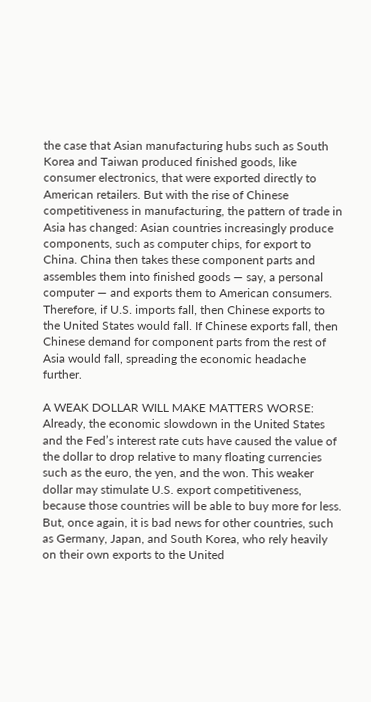the case that Asian manufacturing hubs such as South Korea and Taiwan produced finished goods, like consumer electronics, that were exported directly to American retailers. But with the rise of Chinese competitiveness in manufacturing, the pattern of trade in Asia has changed: Asian countries increasingly produce components, such as computer chips, for export to China. China then takes these component parts and assembles them into finished goods — say, a personal computer — and exports them to American consumers. Therefore, if U.S. imports fall, then Chinese exports to the United States would fall. If Chinese exports fall, then Chinese demand for component parts from the rest of Asia would fall, spreading the economic headache further.

A WEAK DOLLAR WILL MAKE MATTERS WORSE: Already, the economic slowdown in the United States and the Fed’s interest rate cuts have caused the value of the dollar to drop relative to many floating currencies such as the euro, the yen, and the won. This weaker dollar may stimulate U.S. export competitiveness, because those countries will be able to buy more for less. But, once again, it is bad news for other countries, such as Germany, Japan, and South Korea, who rely heavily on their own exports to the United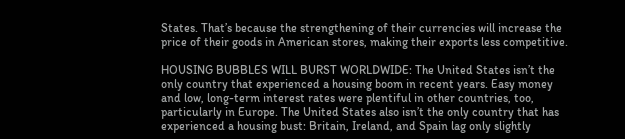States. That’s because the strengthening of their currencies will increase the price of their goods in American stores, making their exports less competitive.

HOUSING BUBBLES WILL BURST WORLDWIDE: The United States isn’t the only country that experienced a housing boom in recent years. Easy money and low, long-term interest rates were plentiful in other countries, too, particularly in Europe. The United States also isn’t the only country that has experienced a housing bust: Britain, Ireland, and Spain lag only slightly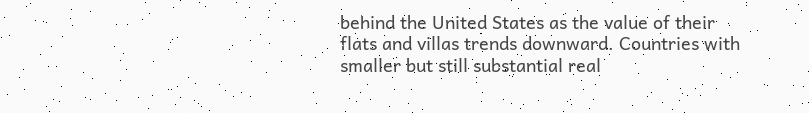behind the United States as the value of their flats and villas trends downward. Countries with smaller but still substantial real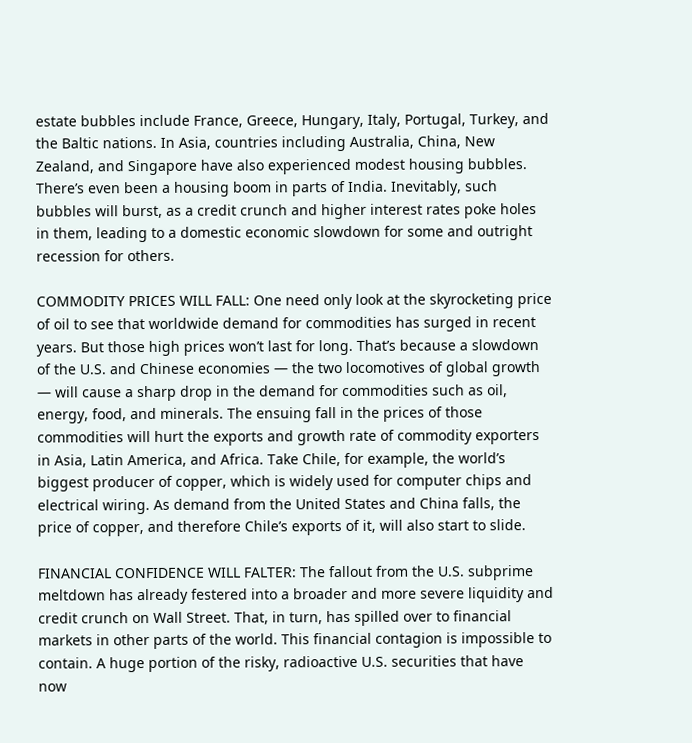estate bubbles include France, Greece, Hungary, Italy, Portugal, Turkey, and the Baltic nations. In Asia, countries including Australia, China, New Zealand, and Singapore have also experienced modest housing bubbles. There’s even been a housing boom in parts of India. Inevitably, such bubbles will burst, as a credit crunch and higher interest rates poke holes in them, leading to a domestic economic slowdown for some and outright recession for others.

COMMODITY PRICES WILL FALL: One need only look at the skyrocketing price of oil to see that worldwide demand for commodities has surged in recent years. But those high prices won’t last for long. That’s because a slowdown of the U.S. and Chinese economies — the two locomotives of global growth — will cause a sharp drop in the demand for commodities such as oil, energy, food, and minerals. The ensuing fall in the prices of those commodities will hurt the exports and growth rate of commodity exporters in Asia, Latin America, and Africa. Take Chile, for example, the world’s biggest producer of copper, which is widely used for computer chips and electrical wiring. As demand from the United States and China falls, the price of copper, and therefore Chile’s exports of it, will also start to slide.

FINANCIAL CONFIDENCE WILL FALTER: The fallout from the U.S. subprime meltdown has already festered into a broader and more severe liquidity and credit crunch on Wall Street. That, in turn, has spilled over to financial markets in other parts of the world. This financial contagion is impossible to contain. A huge portion of the risky, radioactive U.S. securities that have now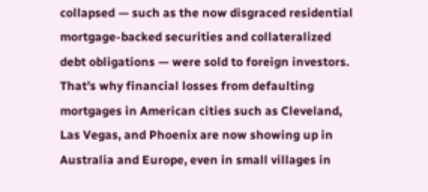collapsed — such as the now disgraced residential mortgage-backed securities and collateralized debt obligations — were sold to foreign investors. That’s why financial losses from defaulting mortgages in American cities such as Cleveland, Las Vegas, and Phoenix are now showing up in Australia and Europe, even in small villages in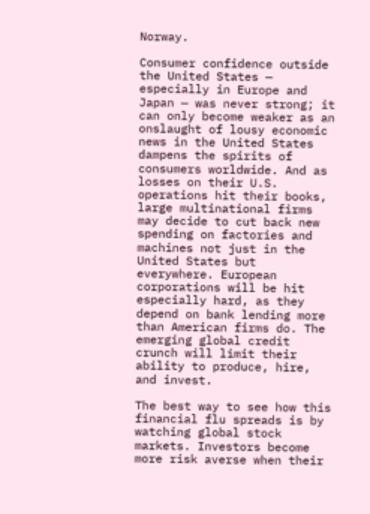Norway.

Consumer confidence outside the United States — especially in Europe and Japan — was never strong; it can only become weaker as an onslaught of lousy economic news in the United States dampens the spirits of consumers worldwide. And as losses on their U.S. operations hit their books, large multinational firms may decide to cut back new spending on factories and machines not just in the United States but everywhere. European corporations will be hit especially hard, as they depend on bank lending more than American firms do. The emerging global credit crunch will limit their ability to produce, hire, and invest.

The best way to see how this financial flu spreads is by watching global stock markets. Investors become more risk averse when their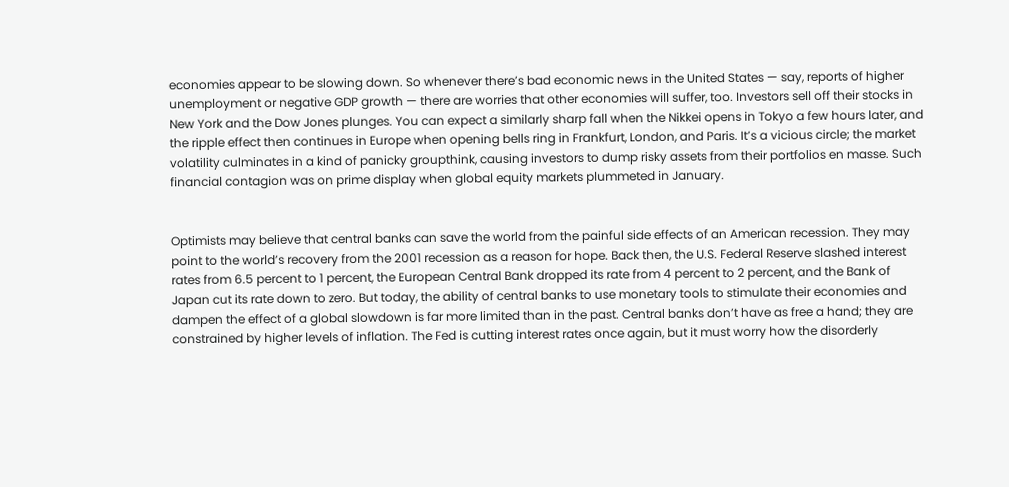economies appear to be slowing down. So whenever there’s bad economic news in the United States — say, reports of higher unemployment or negative GDP growth — there are worries that other economies will suffer, too. Investors sell off their stocks in New York and the Dow Jones plunges. You can expect a similarly sharp fall when the Nikkei opens in Tokyo a few hours later, and the ripple effect then continues in Europe when opening bells ring in Frankfurt, London, and Paris. It’s a vicious circle; the market volatility culminates in a kind of panicky groupthink, causing investors to dump risky assets from their portfolios en masse. Such financial contagion was on prime display when global equity markets plummeted in January.


Optimists may believe that central banks can save the world from the painful side effects of an American recession. They may point to the world’s recovery from the 2001 recession as a reason for hope. Back then, the U.S. Federal Reserve slashed interest rates from 6.5 percent to 1 percent, the European Central Bank dropped its rate from 4 percent to 2 percent, and the Bank of Japan cut its rate down to zero. But today, the ability of central banks to use monetary tools to stimulate their economies and dampen the effect of a global slowdown is far more limited than in the past. Central banks don’t have as free a hand; they are constrained by higher levels of inflation. The Fed is cutting interest rates once again, but it must worry how the disorderly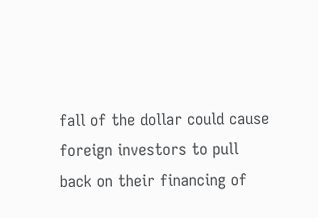fall of the dollar could cause foreign investors to pull back on their financing of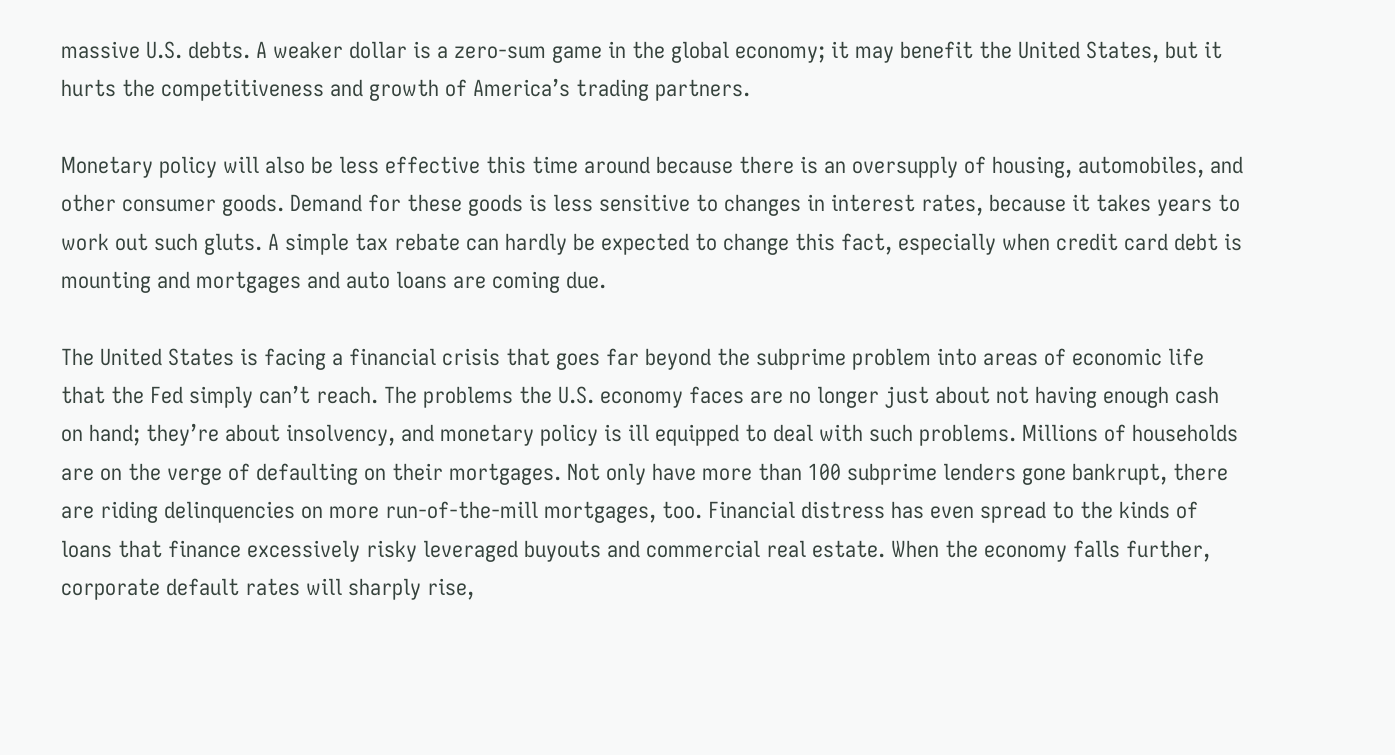massive U.S. debts. A weaker dollar is a zero-sum game in the global economy; it may benefit the United States, but it hurts the competitiveness and growth of America’s trading partners.

Monetary policy will also be less effective this time around because there is an oversupply of housing, automobiles, and other consumer goods. Demand for these goods is less sensitive to changes in interest rates, because it takes years to work out such gluts. A simple tax rebate can hardly be expected to change this fact, especially when credit card debt is mounting and mortgages and auto loans are coming due.

The United States is facing a financial crisis that goes far beyond the subprime problem into areas of economic life that the Fed simply can’t reach. The problems the U.S. economy faces are no longer just about not having enough cash on hand; they’re about insolvency, and monetary policy is ill equipped to deal with such problems. Millions of households are on the verge of defaulting on their mortgages. Not only have more than 100 subprime lenders gone bankrupt, there are riding delinquencies on more run-of-the-mill mortgages, too. Financial distress has even spread to the kinds of loans that finance excessively risky leveraged buyouts and commercial real estate. When the economy falls further, corporate default rates will sharply rise,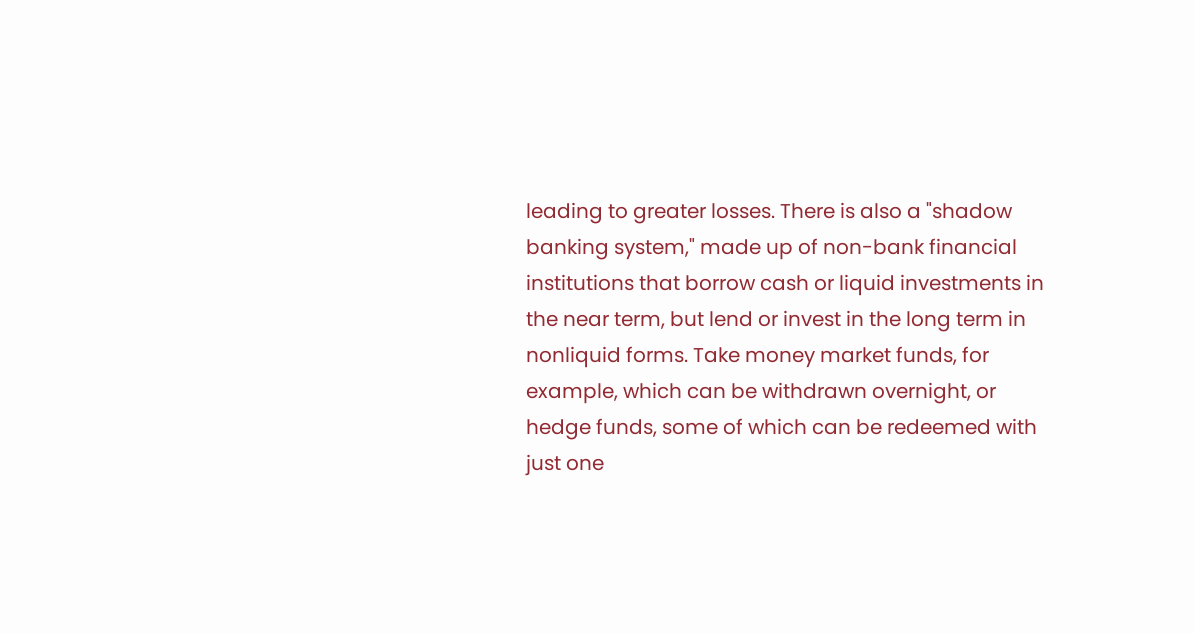leading to greater losses. There is also a "shadow banking system," made up of non-bank financial institutions that borrow cash or liquid investments in the near term, but lend or invest in the long term in nonliquid forms. Take money market funds, for example, which can be withdrawn overnight, or hedge funds, some of which can be redeemed with just one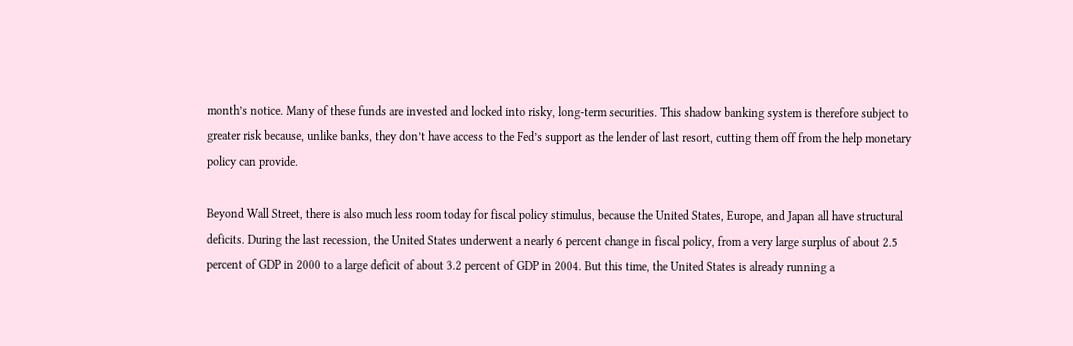month’s notice. Many of these funds are invested and locked into risky, long-term securities. This shadow banking system is therefore subject to greater risk because, unlike banks, they don’t have access to the Fed’s support as the lender of last resort, cutting them off from the help monetary policy can provide.

Beyond Wall Street, there is also much less room today for fiscal policy stimulus, because the United States, Europe, and Japan all have structural deficits. During the last recession, the United States underwent a nearly 6 percent change in fiscal policy, from a very large surplus of about 2.5 percent of GDP in 2000 to a large deficit of about 3.2 percent of GDP in 2004. But this time, the United States is already running a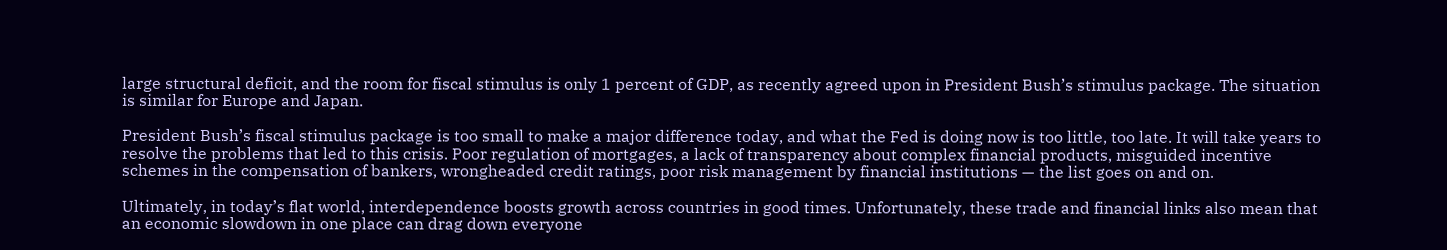large structural deficit, and the room for fiscal stimulus is only 1 percent of GDP, as recently agreed upon in President Bush’s stimulus package. The situation is similar for Europe and Japan.

President Bush’s fiscal stimulus package is too small to make a major difference today, and what the Fed is doing now is too little, too late. It will take years to resolve the problems that led to this crisis. Poor regulation of mortgages, a lack of transparency about complex financial products, misguided incentive schemes in the compensation of bankers, wrongheaded credit ratings, poor risk management by financial institutions — the list goes on and on.

Ultimately, in today’s flat world, interdependence boosts growth across countries in good times. Unfortunately, these trade and financial links also mean that an economic slowdown in one place can drag down everyone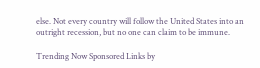else. Not every country will follow the United States into an outright recession, but no one can claim to be immune.

Trending Now Sponsored Links by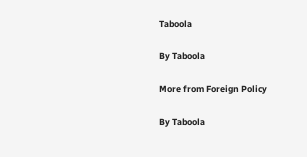Taboola

By Taboola

More from Foreign Policy

By Taboola